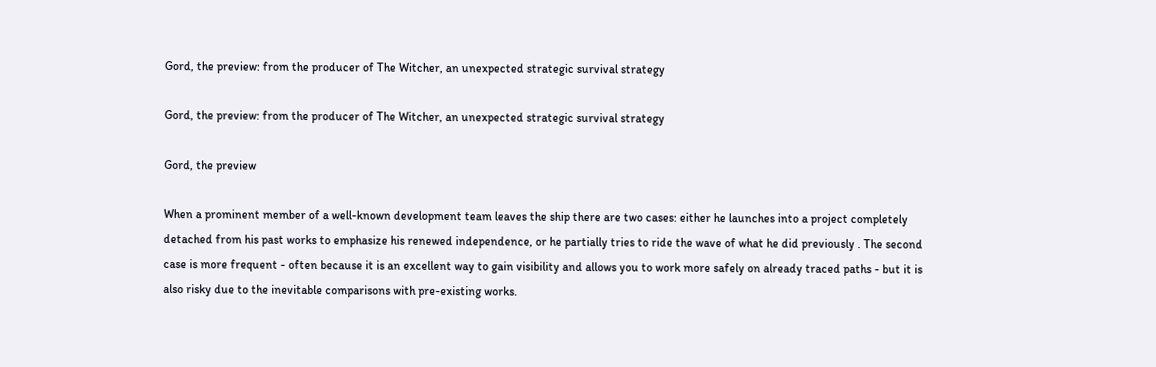Gord, the preview: from the producer of The Witcher, an unexpected strategic survival strategy

Gord, the preview: from the producer of The Witcher, an unexpected strategic survival strategy

Gord, the preview

When a prominent member of a well-known development team leaves the ship there are two cases: either he launches into a project completely detached from his past works to emphasize his renewed independence, or he partially tries to ride the wave of what he did previously . The second case is more frequent - often because it is an excellent way to gain visibility and allows you to work more safely on already traced paths - but it is also risky due to the inevitable comparisons with pre-existing works.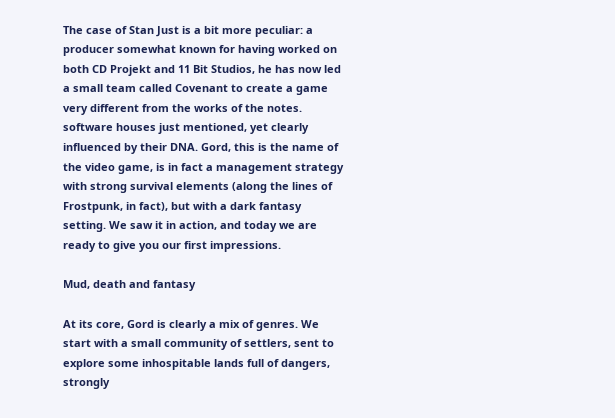The case of Stan Just is a bit more peculiar: a producer somewhat known for having worked on both CD Projekt and 11 Bit Studios, he has now led a small team called Covenant to create a game very different from the works of the notes. software houses just mentioned, yet clearly influenced by their DNA. Gord, this is the name of the video game, is in fact a management strategy with strong survival elements (along the lines of Frostpunk, in fact), but with a dark fantasy setting. We saw it in action, and today we are ready to give you our first impressions.

Mud, death and fantasy

At its core, Gord is clearly a mix of genres. We start with a small community of settlers, sent to explore some inhospitable lands full of dangers, strongly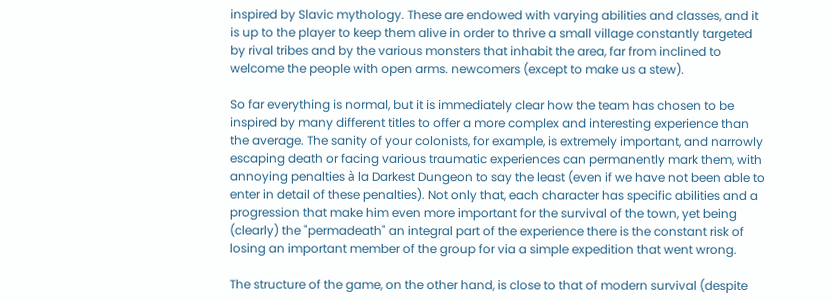inspired by Slavic mythology. These are endowed with varying abilities and classes, and it is up to the player to keep them alive in order to thrive a small village constantly targeted by rival tribes and by the various monsters that inhabit the area, far from inclined to welcome the people with open arms. newcomers (except to make us a stew).

So far everything is normal, but it is immediately clear how the team has chosen to be inspired by many different titles to offer a more complex and interesting experience than the average. The sanity of your colonists, for example, is extremely important, and narrowly escaping death or facing various traumatic experiences can permanently mark them, with annoying penalties à la Darkest Dungeon to say the least (even if we have not been able to enter in detail of these penalties). Not only that, each character has specific abilities and a progression that make him even more important for the survival of the town, yet being (clearly) the "permadeath" an integral part of the experience there is the constant risk of losing an important member of the group for via a simple expedition that went wrong.

The structure of the game, on the other hand, is close to that of modern survival (despite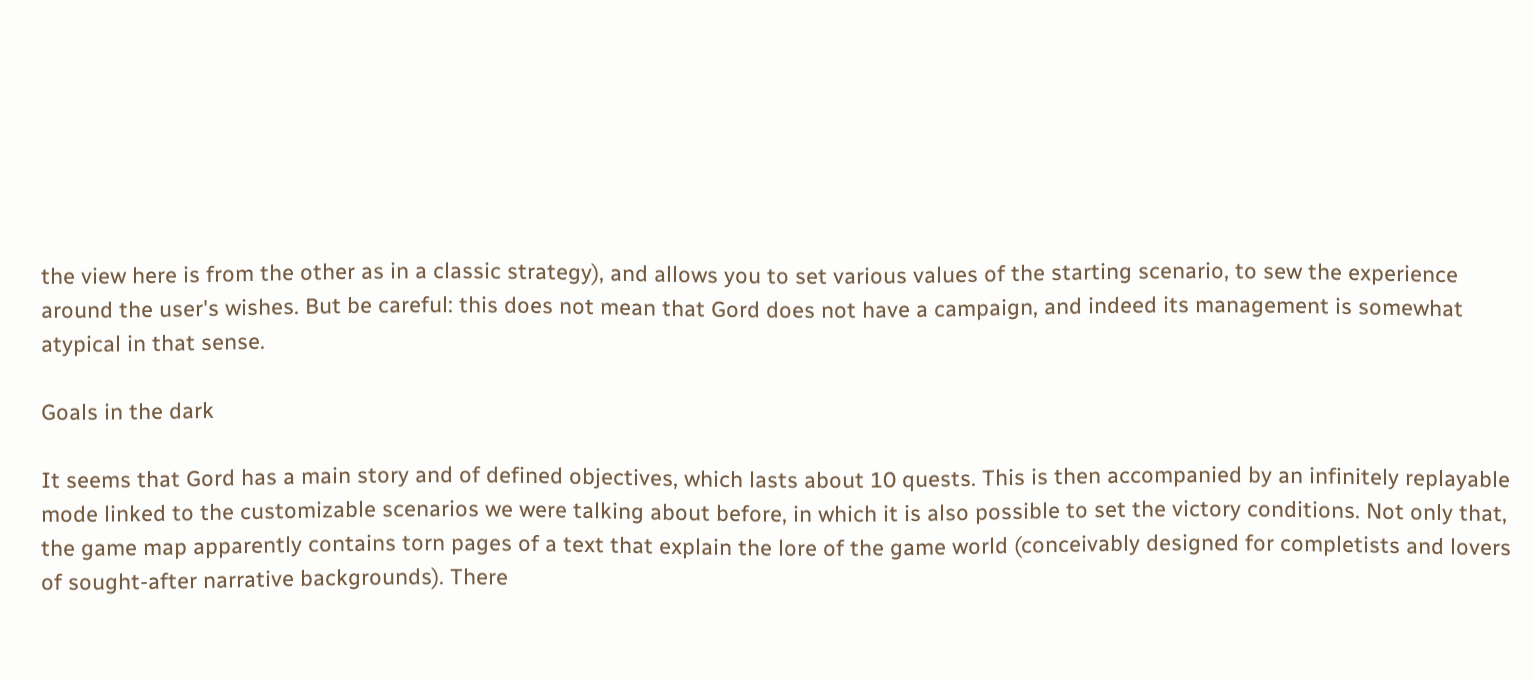the view here is from the other as in a classic strategy), and allows you to set various values of the starting scenario, to sew the experience around the user's wishes. But be careful: this does not mean that Gord does not have a campaign, and indeed its management is somewhat atypical in that sense.

Goals in the dark

It seems that Gord has a main story and of defined objectives, which lasts about 10 quests. This is then accompanied by an infinitely replayable mode linked to the customizable scenarios we were talking about before, in which it is also possible to set the victory conditions. Not only that, the game map apparently contains torn pages of a text that explain the lore of the game world (conceivably designed for completists and lovers of sought-after narrative backgrounds). There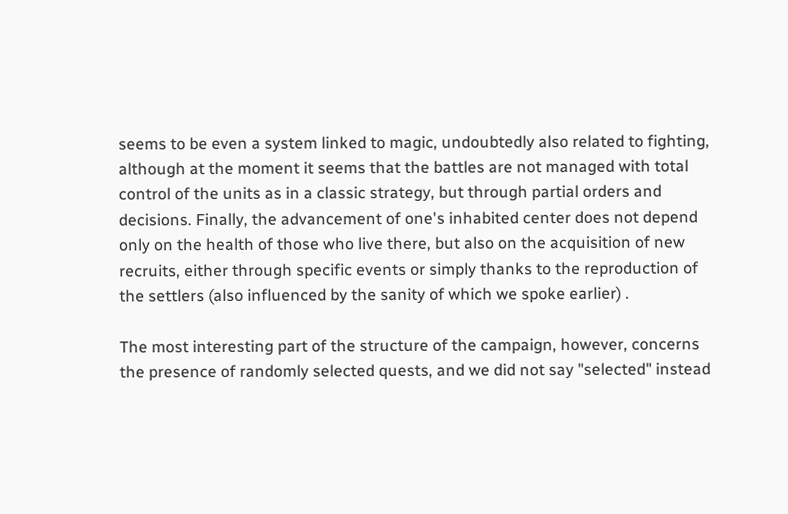seems to be even a system linked to magic, undoubtedly also related to fighting, although at the moment it seems that the battles are not managed with total control of the units as in a classic strategy, but through partial orders and decisions. Finally, the advancement of one's inhabited center does not depend only on the health of those who live there, but also on the acquisition of new recruits, either through specific events or simply thanks to the reproduction of the settlers (also influenced by the sanity of which we spoke earlier) .

The most interesting part of the structure of the campaign, however, concerns the presence of randomly selected quests, and we did not say "selected" instead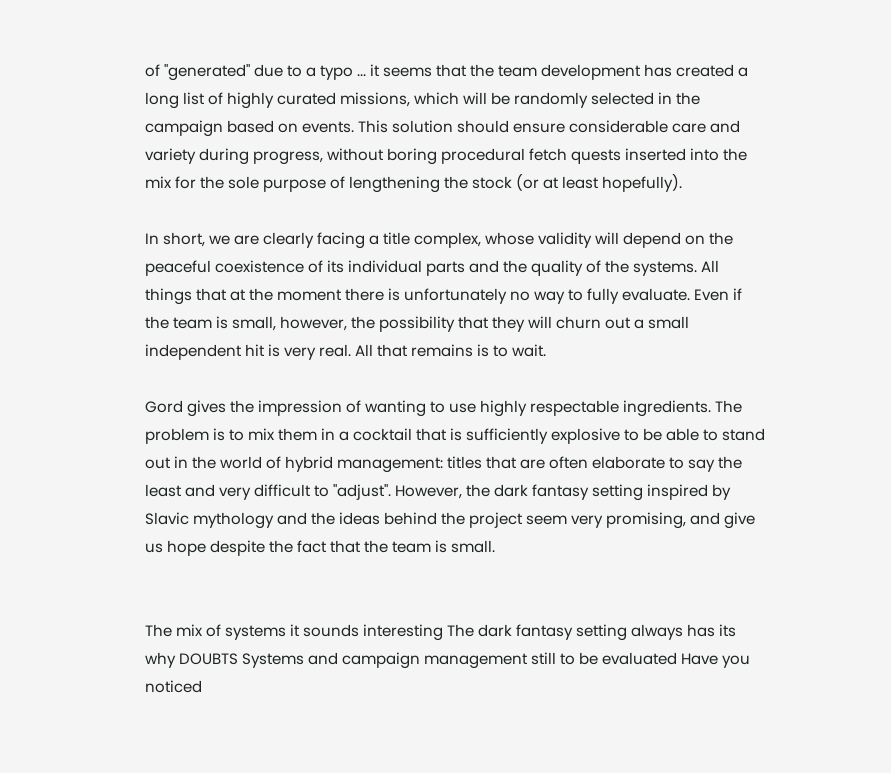of "generated" due to a typo ... it seems that the team development has created a long list of highly curated missions, which will be randomly selected in the campaign based on events. This solution should ensure considerable care and variety during progress, without boring procedural fetch quests inserted into the mix for the sole purpose of lengthening the stock (or at least hopefully).

In short, we are clearly facing a title complex, whose validity will depend on the peaceful coexistence of its individual parts and the quality of the systems. All things that at the moment there is unfortunately no way to fully evaluate. Even if the team is small, however, the possibility that they will churn out a small independent hit is very real. All that remains is to wait.

Gord gives the impression of wanting to use highly respectable ingredients. The problem is to mix them in a cocktail that is sufficiently explosive to be able to stand out in the world of hybrid management: titles that are often elaborate to say the least and very difficult to "adjust". However, the dark fantasy setting inspired by Slavic mythology and the ideas behind the project seem very promising, and give us hope despite the fact that the team is small.


The mix of systems it sounds interesting The dark fantasy setting always has its why DOUBTS Systems and campaign management still to be evaluated Have you noticed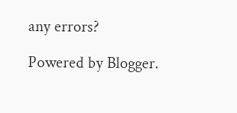any errors?

Powered by Blogger.